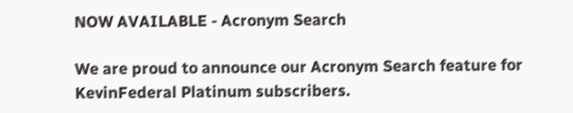NOW AVAILABLE - Acronym Search

We are proud to announce our Acronym Search feature for KevinFederal Platinum subscribers.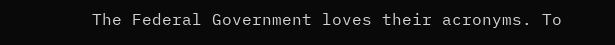The Federal Government loves their acronyms. To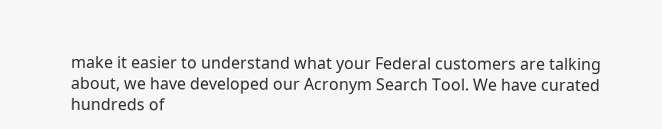make it easier to understand what your Federal customers are talking about, we have developed our Acronym Search Tool. We have curated hundreds of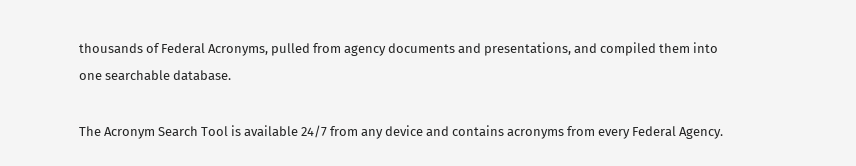thousands of Federal Acronyms, pulled from agency documents and presentations, and compiled them into one searchable database.

The Acronym Search Tool is available 24/7 from any device and contains acronyms from every Federal Agency.